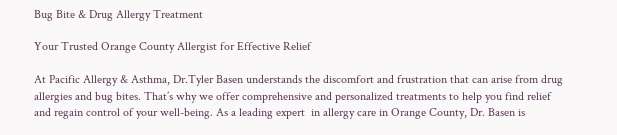Bug Bite & Drug Allergy Treatment

Your Trusted Orange County Allergist for Effective Relief

At Pacific Allergy & Asthma, Dr.Tyler Basen understands the discomfort and frustration that can arise from drug allergies and bug bites. That’s why we offer comprehensive and personalized treatments to help you find relief and regain control of your well-being. As a leading expert  in allergy care in Orange County, Dr. Basen is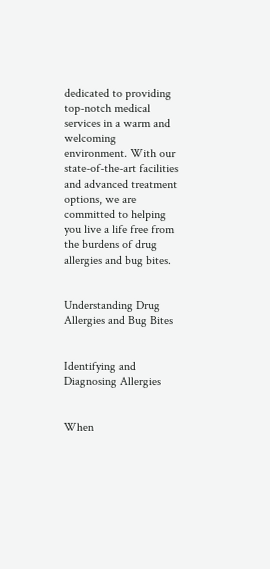dedicated to providing top-notch medical services in a warm and welcoming environment. With our state-of-the-art facilities and advanced treatment options, we are committed to helping you live a life free from the burdens of drug allergies and bug bites.


Understanding Drug Allergies and Bug Bites


Identifying and Diagnosing Allergies


When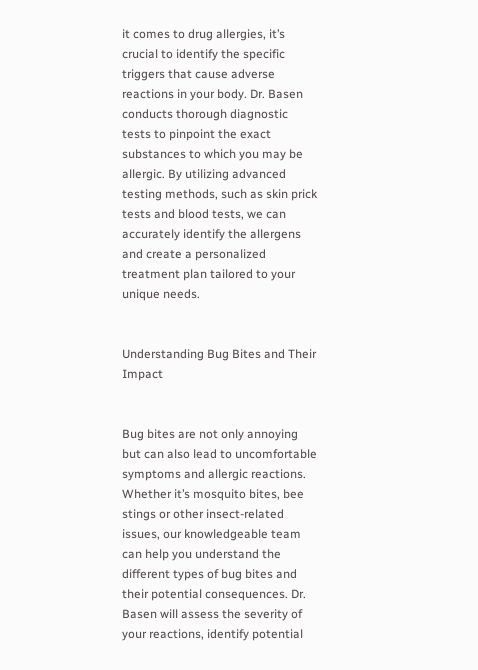it comes to drug allergies, it’s crucial to identify the specific triggers that cause adverse reactions in your body. Dr. Basen conducts thorough diagnostic tests to pinpoint the exact substances to which you may be allergic. By utilizing advanced testing methods, such as skin prick tests and blood tests, we can accurately identify the allergens and create a personalized treatment plan tailored to your unique needs.


Understanding Bug Bites and Their Impact


Bug bites are not only annoying but can also lead to uncomfortable symptoms and allergic reactions. Whether it’s mosquito bites, bee stings or other insect-related issues, our knowledgeable team can help you understand the different types of bug bites and their potential consequences. Dr. Basen will assess the severity of your reactions, identify potential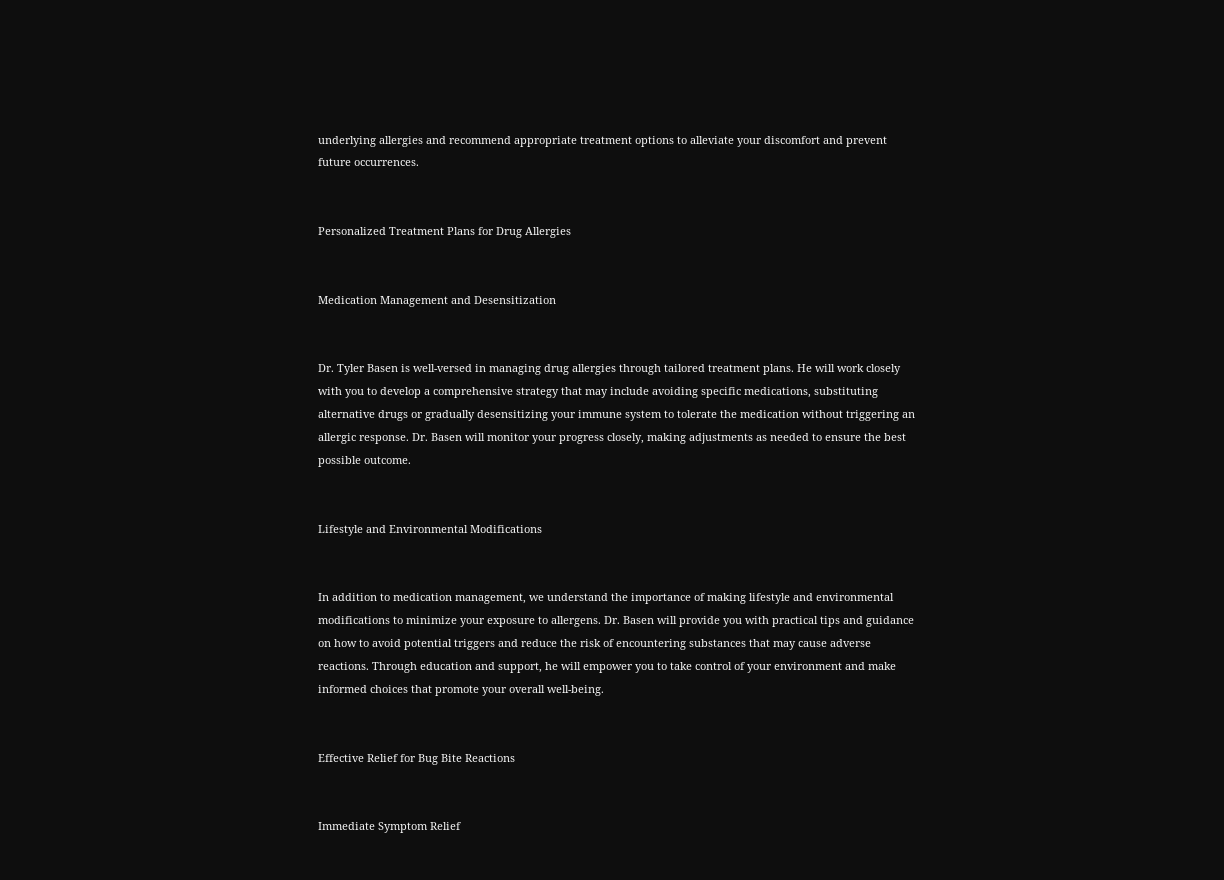underlying allergies and recommend appropriate treatment options to alleviate your discomfort and prevent future occurrences.


Personalized Treatment Plans for Drug Allergies


Medication Management and Desensitization


Dr. Tyler Basen is well-versed in managing drug allergies through tailored treatment plans. He will work closely with you to develop a comprehensive strategy that may include avoiding specific medications, substituting alternative drugs or gradually desensitizing your immune system to tolerate the medication without triggering an allergic response. Dr. Basen will monitor your progress closely, making adjustments as needed to ensure the best possible outcome.


Lifestyle and Environmental Modifications


In addition to medication management, we understand the importance of making lifestyle and environmental modifications to minimize your exposure to allergens. Dr. Basen will provide you with practical tips and guidance on how to avoid potential triggers and reduce the risk of encountering substances that may cause adverse reactions. Through education and support, he will empower you to take control of your environment and make informed choices that promote your overall well-being.


Effective Relief for Bug Bite Reactions


Immediate Symptom Relief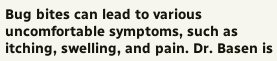Bug bites can lead to various uncomfortable symptoms, such as itching, swelling, and pain. Dr. Basen is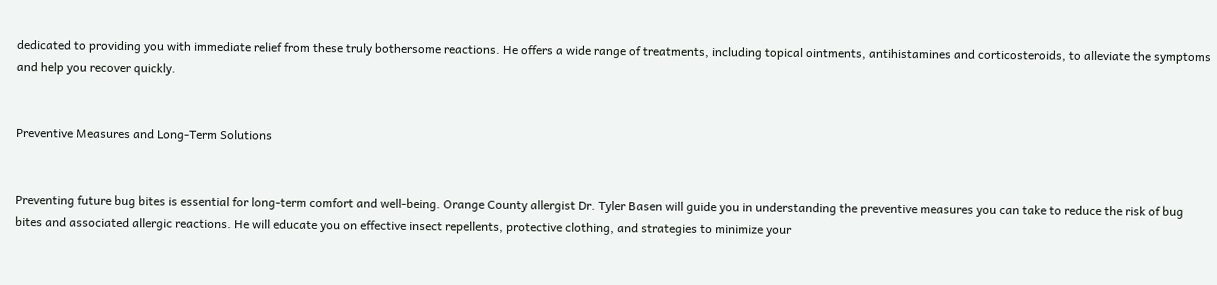dedicated to providing you with immediate relief from these truly bothersome reactions. He offers a wide range of treatments, including topical ointments, antihistamines and corticosteroids, to alleviate the symptoms and help you recover quickly.


Preventive Measures and Long-Term Solutions


Preventing future bug bites is essential for long-term comfort and well-being. Orange County allergist Dr. Tyler Basen will guide you in understanding the preventive measures you can take to reduce the risk of bug bites and associated allergic reactions. He will educate you on effective insect repellents, protective clothing, and strategies to minimize your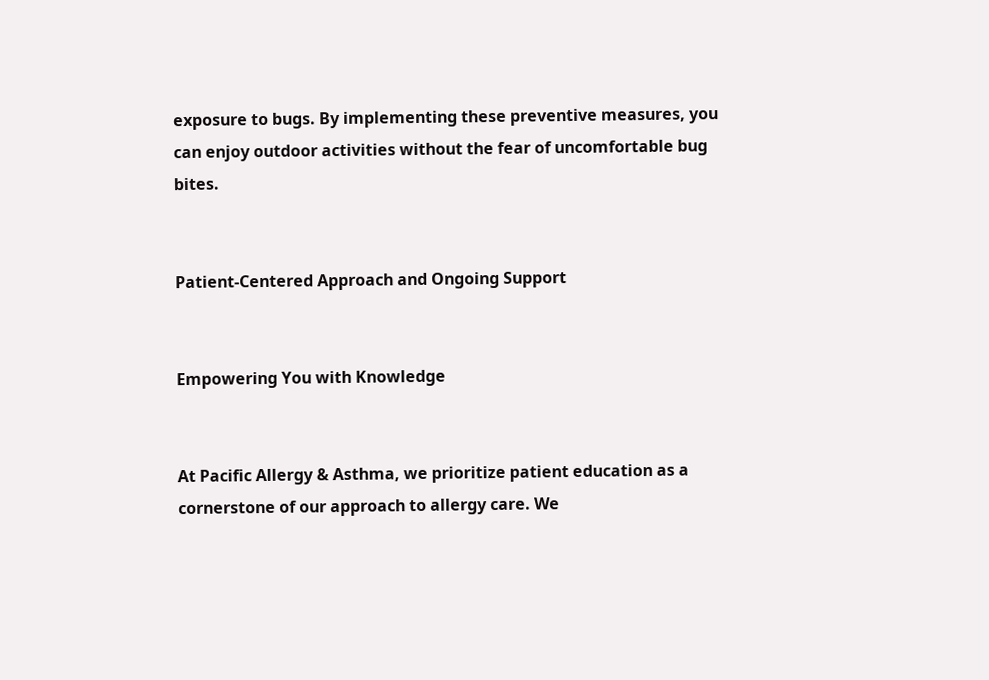exposure to bugs. By implementing these preventive measures, you can enjoy outdoor activities without the fear of uncomfortable bug bites.


Patient-Centered Approach and Ongoing Support


Empowering You with Knowledge


At Pacific Allergy & Asthma, we prioritize patient education as a cornerstone of our approach to allergy care. We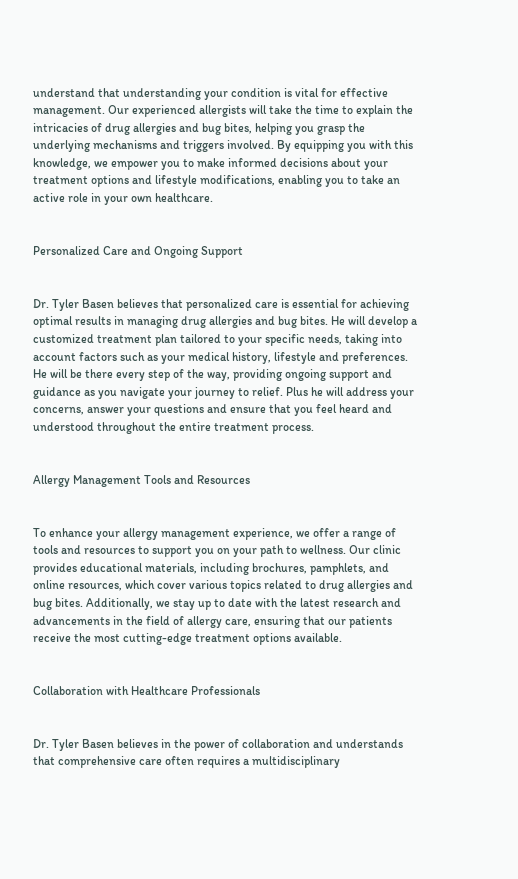understand that understanding your condition is vital for effective management. Our experienced allergists will take the time to explain the intricacies of drug allergies and bug bites, helping you grasp the underlying mechanisms and triggers involved. By equipping you with this knowledge, we empower you to make informed decisions about your treatment options and lifestyle modifications, enabling you to take an active role in your own healthcare.


Personalized Care and Ongoing Support


Dr. Tyler Basen believes that personalized care is essential for achieving optimal results in managing drug allergies and bug bites. He will develop a customized treatment plan tailored to your specific needs, taking into account factors such as your medical history, lifestyle and preferences. He will be there every step of the way, providing ongoing support and guidance as you navigate your journey to relief. Plus he will address your concerns, answer your questions and ensure that you feel heard and understood throughout the entire treatment process.


Allergy Management Tools and Resources


To enhance your allergy management experience, we offer a range of tools and resources to support you on your path to wellness. Our clinic provides educational materials, including brochures, pamphlets, and online resources, which cover various topics related to drug allergies and bug bites. Additionally, we stay up to date with the latest research and advancements in the field of allergy care, ensuring that our patients receive the most cutting-edge treatment options available.


Collaboration with Healthcare Professionals


Dr. Tyler Basen believes in the power of collaboration and understands that comprehensive care often requires a multidisciplinary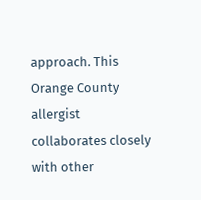approach. This Orange County allergist collaborates closely with other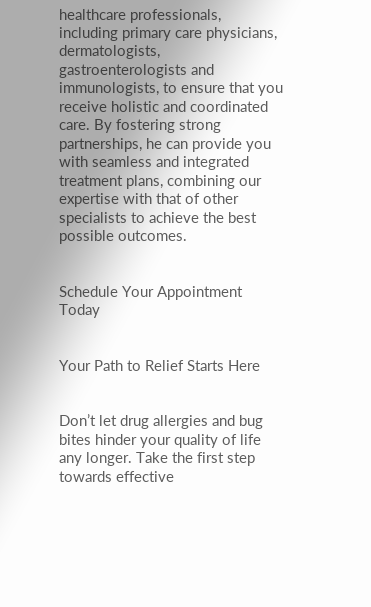healthcare professionals, including primary care physicians, dermatologists, gastroenterologists and immunologists, to ensure that you receive holistic and coordinated care. By fostering strong partnerships, he can provide you with seamless and integrated treatment plans, combining our expertise with that of other specialists to achieve the best possible outcomes.


Schedule Your Appointment Today


Your Path to Relief Starts Here


Don’t let drug allergies and bug bites hinder your quality of life any longer. Take the first step towards effective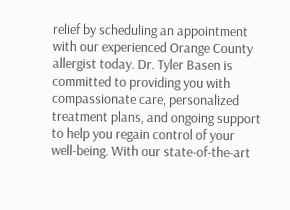relief by scheduling an appointment with our experienced Orange County allergist today. Dr. Tyler Basen is committed to providing you with compassionate care, personalized treatment plans, and ongoing support to help you regain control of your well-being. With our state-of-the-art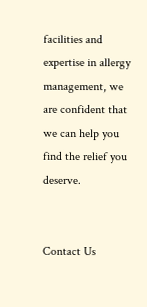facilities and expertise in allergy management, we are confident that we can help you find the relief you deserve.


Contact Us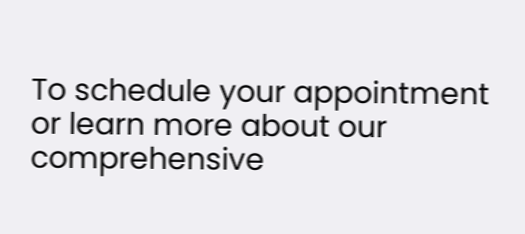To schedule your appointment or learn more about our comprehensive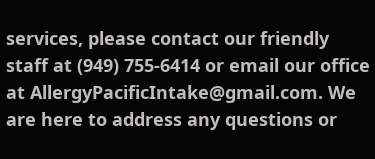services, please contact our friendly staff at (949) 755-6414 or email our office at AllergyPacificIntake@gmail.com. We are here to address any questions or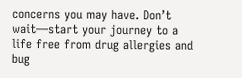concerns you may have. Don’t wait—start your journey to a life free from drug allergies and bug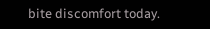bite discomfort today.